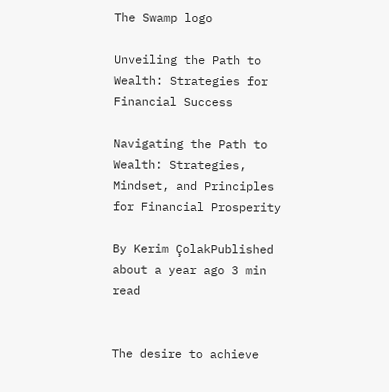The Swamp logo

Unveiling the Path to Wealth: Strategies for Financial Success

Navigating the Path to Wealth: Strategies, Mindset, and Principles for Financial Prosperity

By Kerim ÇolakPublished about a year ago 3 min read


The desire to achieve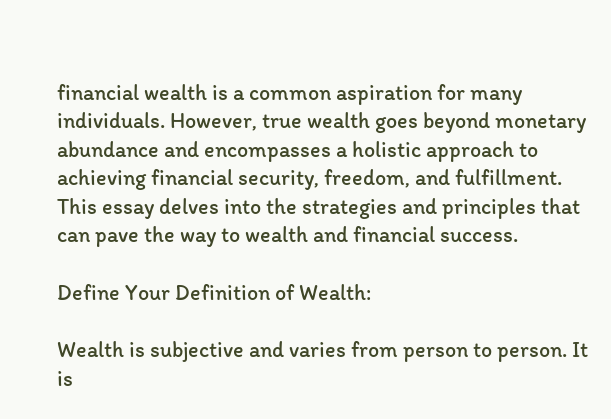financial wealth is a common aspiration for many individuals. However, true wealth goes beyond monetary abundance and encompasses a holistic approach to achieving financial security, freedom, and fulfillment. This essay delves into the strategies and principles that can pave the way to wealth and financial success.

Define Your Definition of Wealth:

Wealth is subjective and varies from person to person. It is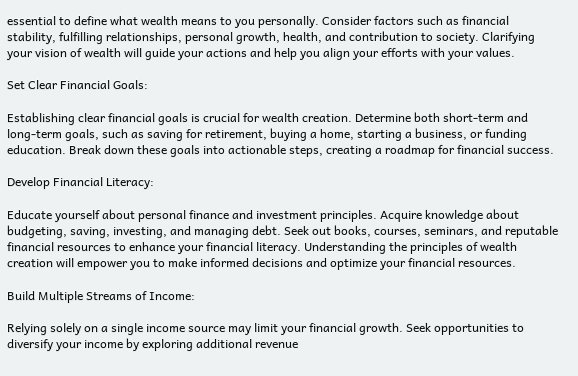essential to define what wealth means to you personally. Consider factors such as financial stability, fulfilling relationships, personal growth, health, and contribution to society. Clarifying your vision of wealth will guide your actions and help you align your efforts with your values.

Set Clear Financial Goals:

Establishing clear financial goals is crucial for wealth creation. Determine both short-term and long-term goals, such as saving for retirement, buying a home, starting a business, or funding education. Break down these goals into actionable steps, creating a roadmap for financial success.

Develop Financial Literacy:

Educate yourself about personal finance and investment principles. Acquire knowledge about budgeting, saving, investing, and managing debt. Seek out books, courses, seminars, and reputable financial resources to enhance your financial literacy. Understanding the principles of wealth creation will empower you to make informed decisions and optimize your financial resources.

Build Multiple Streams of Income:

Relying solely on a single income source may limit your financial growth. Seek opportunities to diversify your income by exploring additional revenue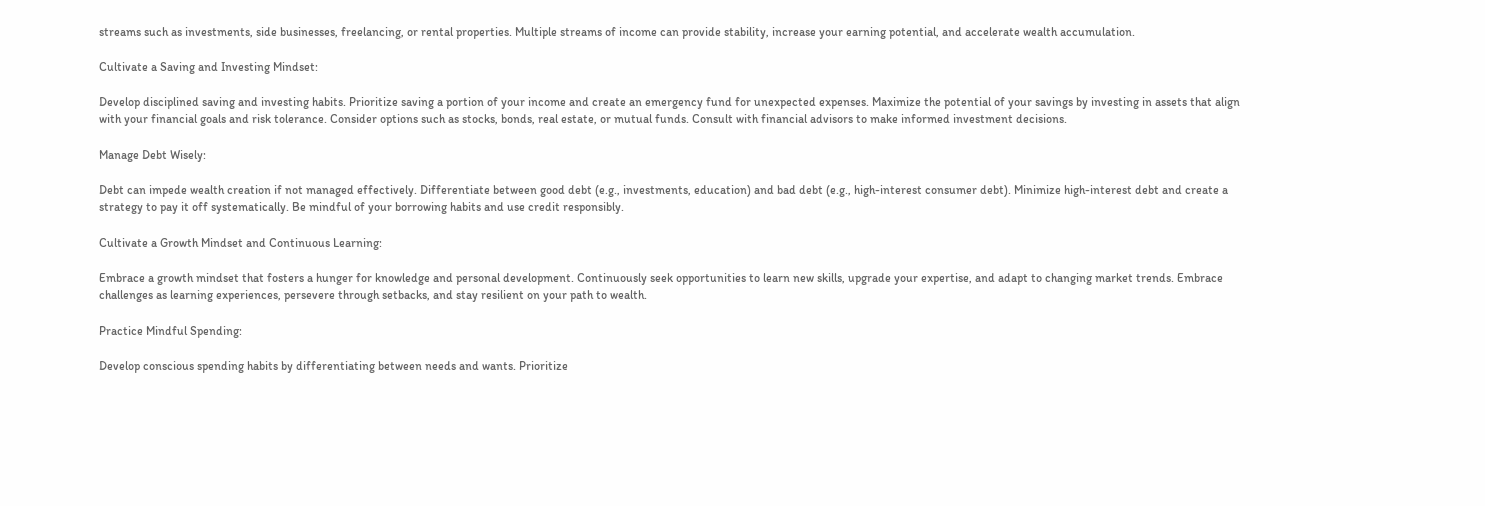streams such as investments, side businesses, freelancing, or rental properties. Multiple streams of income can provide stability, increase your earning potential, and accelerate wealth accumulation.

Cultivate a Saving and Investing Mindset:

Develop disciplined saving and investing habits. Prioritize saving a portion of your income and create an emergency fund for unexpected expenses. Maximize the potential of your savings by investing in assets that align with your financial goals and risk tolerance. Consider options such as stocks, bonds, real estate, or mutual funds. Consult with financial advisors to make informed investment decisions.

Manage Debt Wisely:

Debt can impede wealth creation if not managed effectively. Differentiate between good debt (e.g., investments, education) and bad debt (e.g., high-interest consumer debt). Minimize high-interest debt and create a strategy to pay it off systematically. Be mindful of your borrowing habits and use credit responsibly.

Cultivate a Growth Mindset and Continuous Learning:

Embrace a growth mindset that fosters a hunger for knowledge and personal development. Continuously seek opportunities to learn new skills, upgrade your expertise, and adapt to changing market trends. Embrace challenges as learning experiences, persevere through setbacks, and stay resilient on your path to wealth.

Practice Mindful Spending:

Develop conscious spending habits by differentiating between needs and wants. Prioritize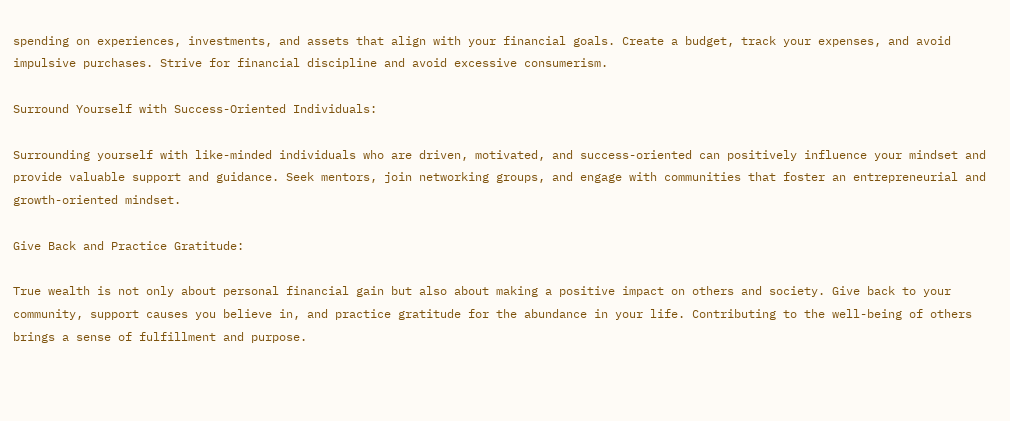spending on experiences, investments, and assets that align with your financial goals. Create a budget, track your expenses, and avoid impulsive purchases. Strive for financial discipline and avoid excessive consumerism.

Surround Yourself with Success-Oriented Individuals:

Surrounding yourself with like-minded individuals who are driven, motivated, and success-oriented can positively influence your mindset and provide valuable support and guidance. Seek mentors, join networking groups, and engage with communities that foster an entrepreneurial and growth-oriented mindset.

Give Back and Practice Gratitude:

True wealth is not only about personal financial gain but also about making a positive impact on others and society. Give back to your community, support causes you believe in, and practice gratitude for the abundance in your life. Contributing to the well-being of others brings a sense of fulfillment and purpose.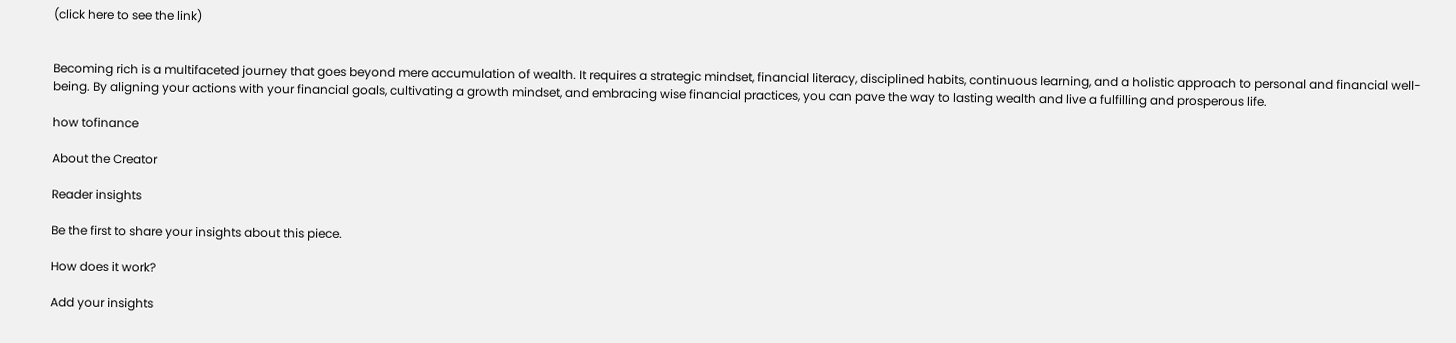(click here to see the link)


Becoming rich is a multifaceted journey that goes beyond mere accumulation of wealth. It requires a strategic mindset, financial literacy, disciplined habits, continuous learning, and a holistic approach to personal and financial well-being. By aligning your actions with your financial goals, cultivating a growth mindset, and embracing wise financial practices, you can pave the way to lasting wealth and live a fulfilling and prosperous life.

how tofinance

About the Creator

Reader insights

Be the first to share your insights about this piece.

How does it work?

Add your insights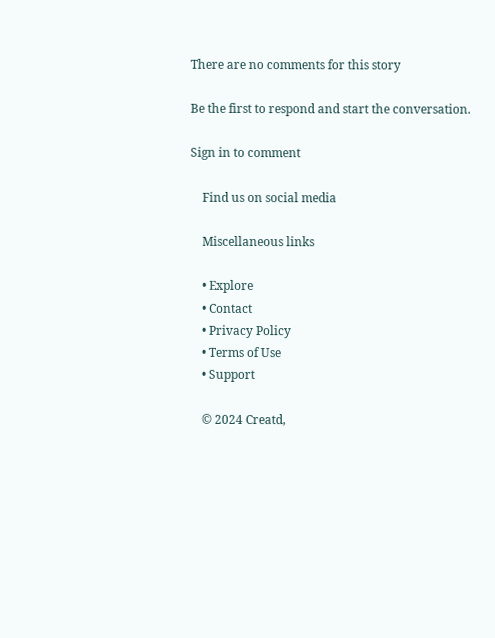There are no comments for this story

Be the first to respond and start the conversation.

Sign in to comment

    Find us on social media

    Miscellaneous links

    • Explore
    • Contact
    • Privacy Policy
    • Terms of Use
    • Support

    © 2024 Creatd,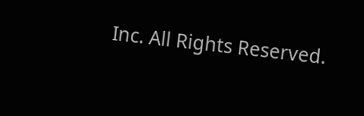Inc. All Rights Reserved.